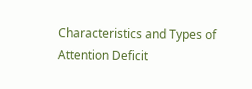Characteristics and Types of Attention Deficit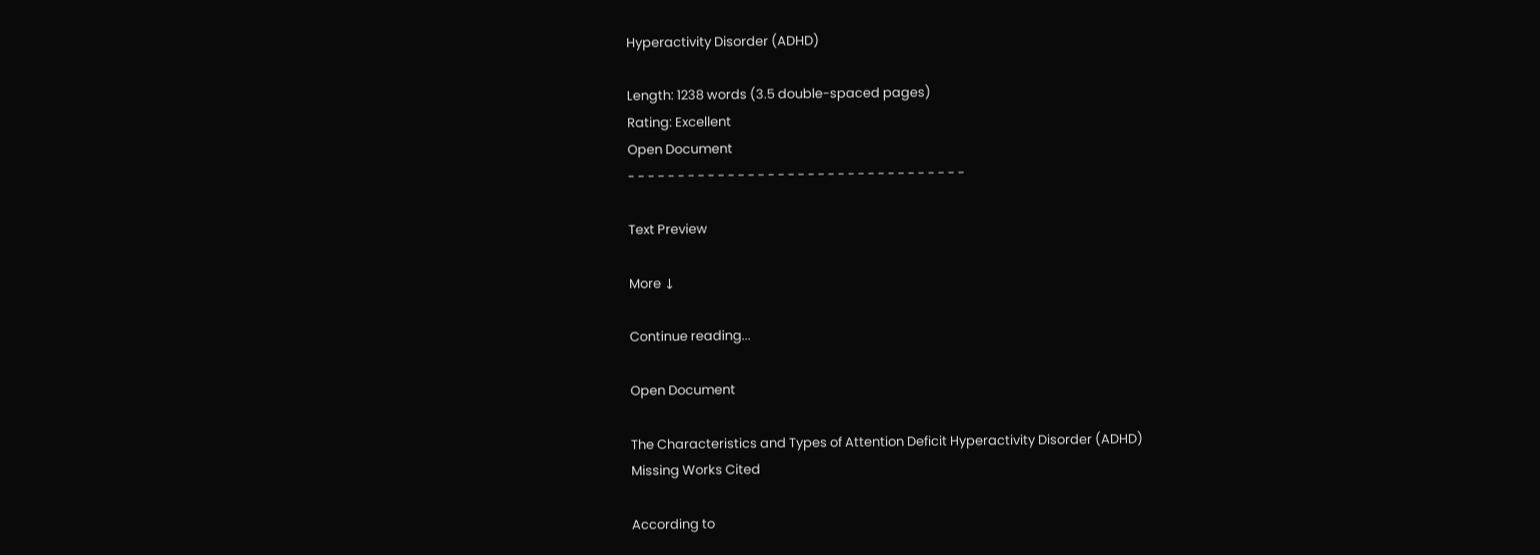Hyperactivity Disorder (ADHD)

Length: 1238 words (3.5 double-spaced pages)
Rating: Excellent
Open Document
- - - - - - - - - - - - - - - - - - - - - - - - - - - - - - - - - -

Text Preview

More ↓

Continue reading...

Open Document

The Characteristics and Types of Attention Deficit Hyperactivity Disorder (ADHD)
Missing Works Cited

According to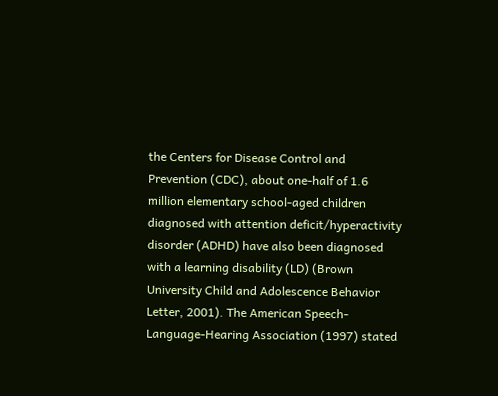the Centers for Disease Control and Prevention (CDC), about one-half of 1.6 million elementary school-aged children diagnosed with attention deficit/hyperactivity disorder (ADHD) have also been diagnosed with a learning disability (LD) (Brown University Child and Adolescence Behavior Letter, 2001). The American Speech-Language-Hearing Association (1997) stated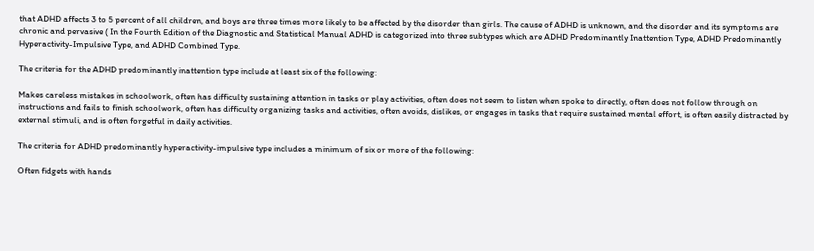that ADHD affects 3 to 5 percent of all children, and boys are three times more likely to be affected by the disorder than girls. The cause of ADHD is unknown, and the disorder and its symptoms are chronic and pervasive ( In the Fourth Edition of the Diagnostic and Statistical Manual ADHD is categorized into three subtypes which are ADHD Predominantly Inattention Type, ADHD Predominantly Hyperactivity-Impulsive Type, and ADHD Combined Type.

The criteria for the ADHD predominantly inattention type include at least six of the following:

Makes careless mistakes in schoolwork, often has difficulty sustaining attention in tasks or play activities, often does not seem to listen when spoke to directly, often does not follow through on instructions and fails to finish schoolwork, often has difficulty organizing tasks and activities, often avoids, dislikes, or engages in tasks that require sustained mental effort, is often easily distracted by external stimuli, and is often forgetful in daily activities.

The criteria for ADHD predominantly hyperactivity-impulsive type includes a minimum of six or more of the following:

Often fidgets with hands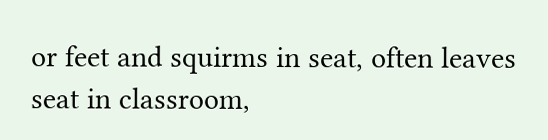or feet and squirms in seat, often leaves seat in classroom,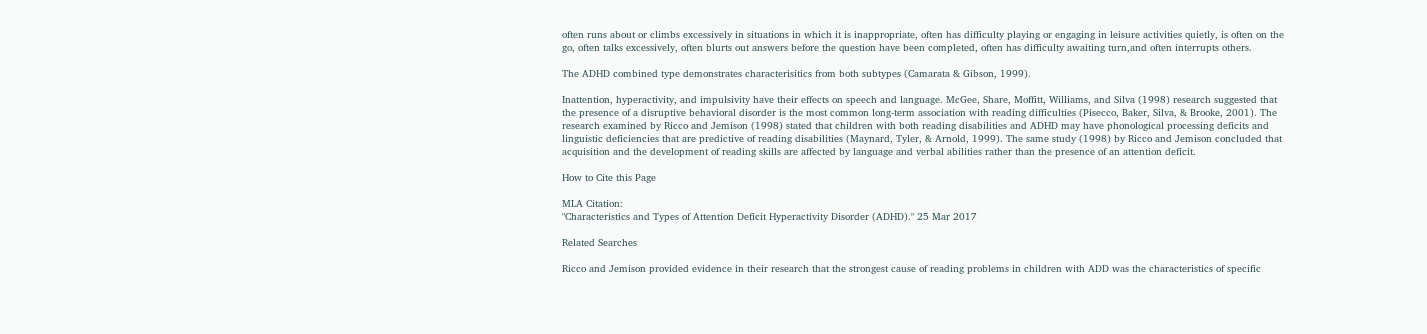often runs about or climbs excessively in situations in which it is inappropriate, often has difficulty playing or engaging in leisure activities quietly, is often on the go, often talks excessively, often blurts out answers before the question have been completed, often has difficulty awaiting turn,and often interrupts others.

The ADHD combined type demonstrates characterisitics from both subtypes (Camarata & Gibson, 1999).

Inattention, hyperactivity, and impulsivity have their effects on speech and language. McGee, Share, Moffitt, Williams, and Silva (1998) research suggested that the presence of a disruptive behavioral disorder is the most common long-term association with reading difficulties (Pisecco, Baker, Silva, & Brooke, 2001). The research examined by Ricco and Jemison (1998) stated that children with both reading disabilities and ADHD may have phonological processing deficits and linguistic deficiencies that are predictive of reading disabilities (Maynard, Tyler, & Arnold, 1999). The same study (1998) by Ricco and Jemison concluded that acquisition and the development of reading skills are affected by language and verbal abilities rather than the presence of an attention deficit.

How to Cite this Page

MLA Citation:
"Characteristics and Types of Attention Deficit Hyperactivity Disorder (ADHD)." 25 Mar 2017

Related Searches

Ricco and Jemison provided evidence in their research that the strongest cause of reading problems in children with ADD was the characteristics of specific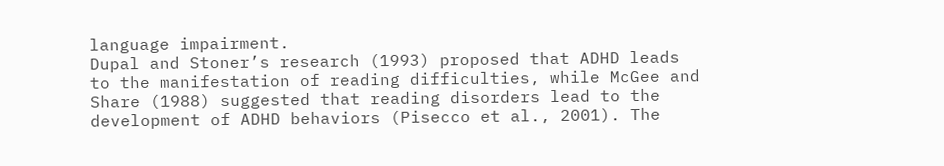language impairment.
Dupal and Stoner’s research (1993) proposed that ADHD leads to the manifestation of reading difficulties, while McGee and Share (1988) suggested that reading disorders lead to the development of ADHD behaviors (Pisecco et al., 2001). The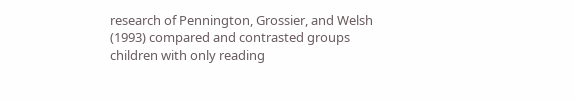research of Pennington, Grossier, and Welsh (1993) compared and contrasted groups children with only reading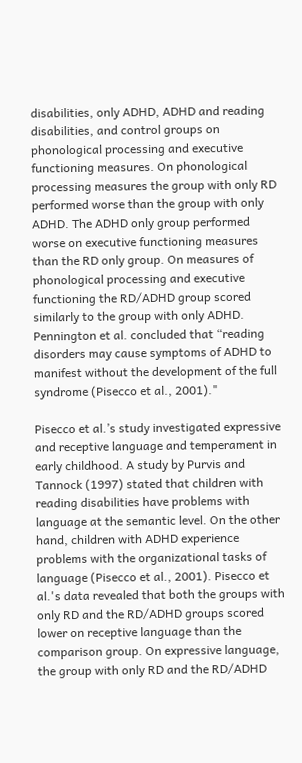disabilities, only ADHD, ADHD and reading disabilities, and control groups on phonological processing and executive functioning measures. On phonological processing measures the group with only RD performed worse than the group with only ADHD. The ADHD only group performed worse on executive functioning measures than the RD only group. On measures of phonological processing and executive functioning the RD/ADHD group scored similarly to the group with only ADHD. Pennington et al. concluded that “reading disorders may cause symptoms of ADHD to manifest without the development of the full syndrome (Pisecco et al., 2001)."

Pisecco et al.’s study investigated expressive and receptive language and temperament in early childhood. A study by Purvis and Tannock (1997) stated that children with reading disabilities have problems with language at the semantic level. On the other hand, children with ADHD experience problems with the organizational tasks of language (Pisecco et al., 2001). Pisecco et al.'s data revealed that both the groups with only RD and the RD/ADHD groups scored lower on receptive language than the comparison group. On expressive language, the group with only RD and the RD/ADHD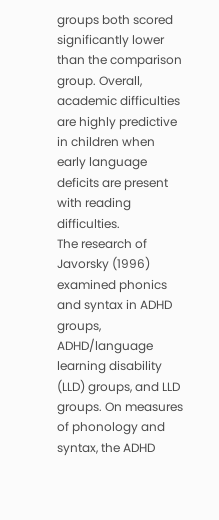groups both scored significantly lower than the comparison group. Overall, academic difficulties are highly predictive in children when early language deficits are present with reading difficulties.
The research of Javorsky (1996) examined phonics and syntax in ADHD groups, ADHD/language learning disability (LLD) groups, and LLD groups. On measures of phonology and syntax, the ADHD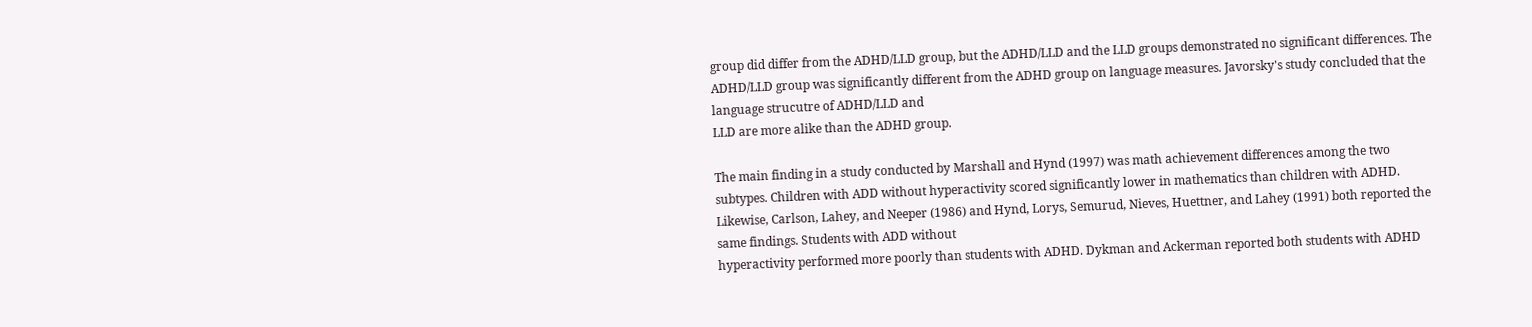group did differ from the ADHD/LLD group, but the ADHD/LLD and the LLD groups demonstrated no significant differences. The ADHD/LLD group was significantly different from the ADHD group on language measures. Javorsky's study concluded that the language strucutre of ADHD/LLD and
LLD are more alike than the ADHD group.

The main finding in a study conducted by Marshall and Hynd (1997) was math achievement differences among the two subtypes. Children with ADD without hyperactivity scored significantly lower in mathematics than children with ADHD.
Likewise, Carlson, Lahey, and Neeper (1986) and Hynd, Lorys, Semurud, Nieves, Huettner, and Lahey (1991) both reported the same findings. Students with ADD without
hyperactivity performed more poorly than students with ADHD. Dykman and Ackerman reported both students with ADHD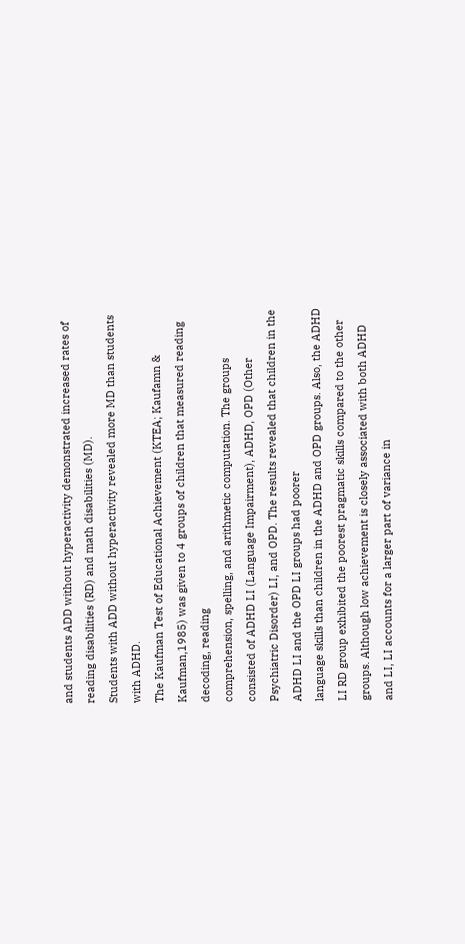and students ADD without hyperactivity demonstrated increased rates of reading disabilities (RD) and math disabilities (MD).
Students with ADD without hyperactivity revealed more MD than students with ADHD.
The Kaufman Test of Educational Achievement (KTEA; Kaufamn & Kaufman,1985) was given to 4 groups of children that measured reading decoding, reading
comprehension, spelling, and arithmetic computation. The groups consisted of ADHD LI (Language Impairment), ADHD, OPD (Other Psychiatric Disorder) LI, and OPD. The results revealed that children in the ADHD LI and the OPD LI groups had poorer
language skills than children in the ADHD and OPD groups. Also, the ADHD LI RD group exhibited the poorest pragmatic skills compared to the other groups. Although low achievement is closely associated with both ADHD and LI, LI accounts for a larger part of variance in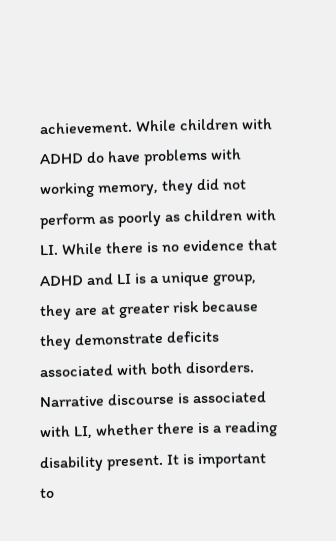achievement. While children with ADHD do have problems with working memory, they did not perform as poorly as children with LI. While there is no evidence that ADHD and LI is a unique group, they are at greater risk because they demonstrate deficits associated with both disorders. Narrative discourse is associated with LI, whether there is a reading disability present. It is important to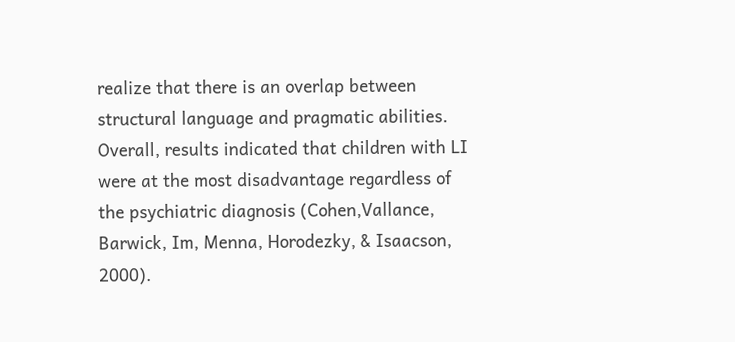realize that there is an overlap between structural language and pragmatic abilities. Overall, results indicated that children with LI were at the most disadvantage regardless of the psychiatric diagnosis (Cohen,Vallance, Barwick, Im, Menna, Horodezky, & Isaacson, 2000).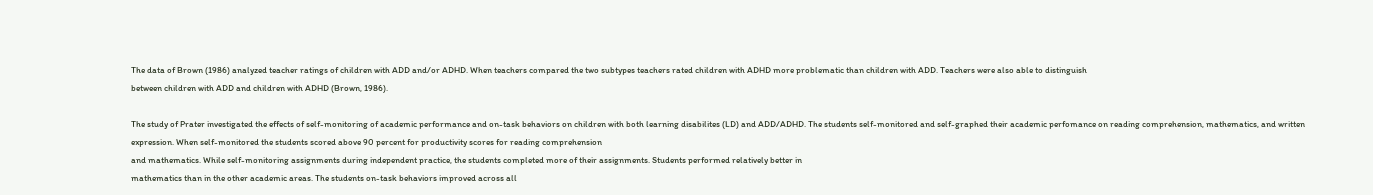The data of Brown (1986) analyzed teacher ratings of children with ADD and/or ADHD. When teachers compared the two subtypes teachers rated children with ADHD more problematic than children with ADD. Teachers were also able to distinguish
between children with ADD and children with ADHD (Brown, 1986).

The study of Prater investigated the effects of self-monitoring of academic performance and on-task behaviors on children with both learning disabilites (LD) and ADD/ADHD. The students self-monitored and self-graphed their academic perfomance on reading comprehension, mathematics, and written expression. When self-monitored the students scored above 90 percent for productivity scores for reading comprehension
and mathematics. While self-monitoring assignments during independent practice, the students completed more of their assignments. Students performed relatively better in
mathematics than in the other academic areas. The students on-task behaviors improved across all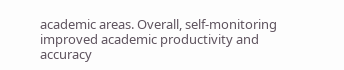academic areas. Overall, self-monitoring improved academic productivity and
accuracy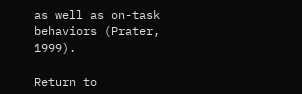as well as on-task behaviors (Prater, 1999).

Return to